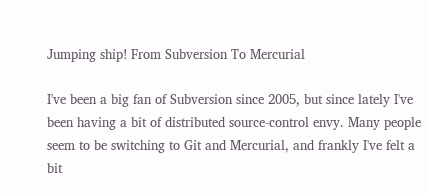Jumping ship! From Subversion To Mercurial

I've been a big fan of Subversion since 2005, but since lately I've been having a bit of distributed source-control envy. Many people seem to be switching to Git and Mercurial, and frankly I've felt a bit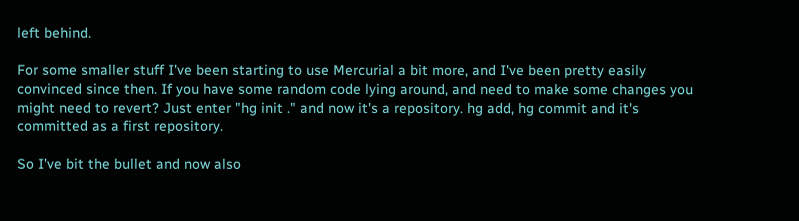left behind.

For some smaller stuff I've been starting to use Mercurial a bit more, and I've been pretty easily convinced since then. If you have some random code lying around, and need to make some changes you might need to revert? Just enter "hg init ." and now it's a repository. hg add, hg commit and it's committed as a first repository.

So I've bit the bullet and now also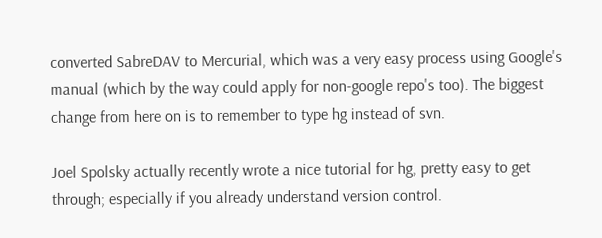converted SabreDAV to Mercurial, which was a very easy process using Google's manual (which by the way could apply for non-google repo's too). The biggest change from here on is to remember to type hg instead of svn.

Joel Spolsky actually recently wrote a nice tutorial for hg, pretty easy to get through; especially if you already understand version control.